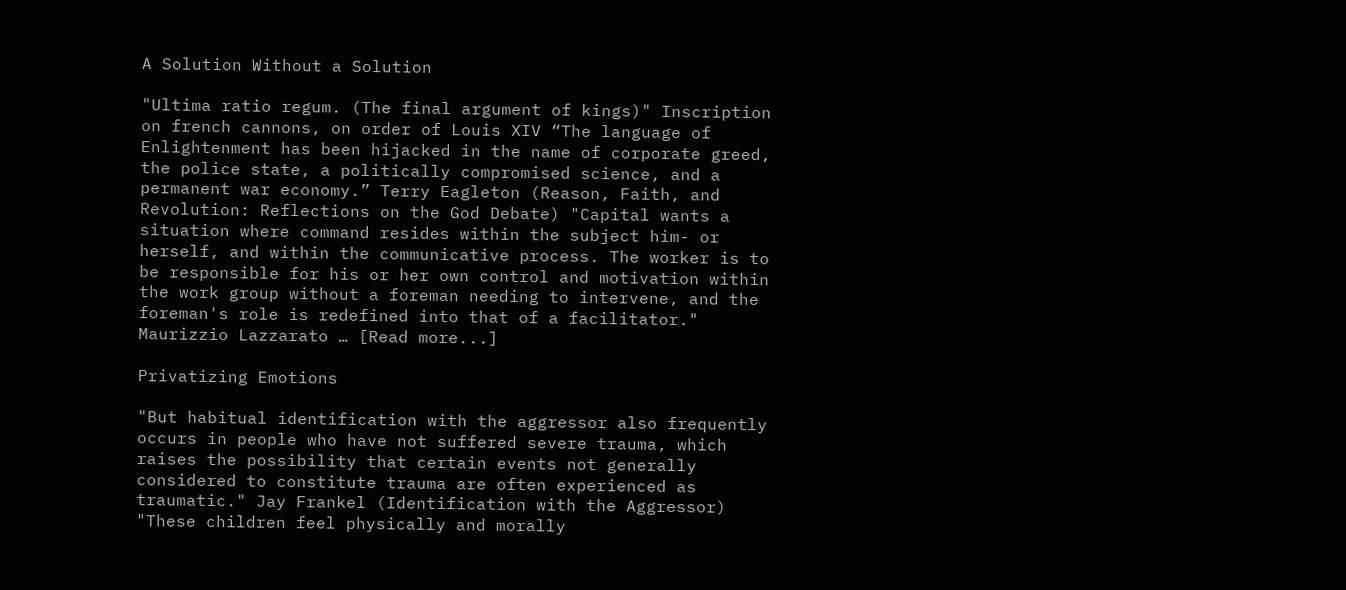A Solution Without a Solution

"Ultima ratio regum. (The final argument of kings)" Inscription on french cannons, on order of Louis XIV “The language of Enlightenment has been hijacked in the name of corporate greed, the police state, a politically compromised science, and a permanent war economy.” Terry Eagleton (Reason, Faith, and Revolution: Reflections on the God Debate) "Capital wants a situation where command resides within the subject him- or herself, and within the communicative process. The worker is to be responsible for his or her own control and motivation within the work group without a foreman needing to intervene, and the foreman's role is redefined into that of a facilitator." Maurizzio Lazzarato … [Read more...]

Privatizing Emotions

"But habitual identification with the aggressor also frequently occurs in people who have not suffered severe trauma, which raises the possibility that certain events not generally considered to constitute trauma are often experienced as traumatic." Jay Frankel (Identification with the Aggressor) "These children feel physically and morally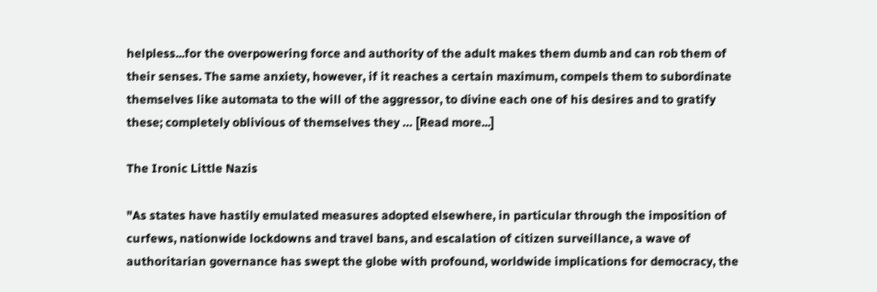helpless...for the overpowering force and authority of the adult makes them dumb and can rob them of their senses. The same anxiety, however, if it reaches a certain maximum, compels them to subordinate themselves like automata to the will of the aggressor, to divine each one of his desires and to gratify these; completely oblivious of themselves they … [Read more...]

The Ironic Little Nazis

"As states have hastily emulated measures adopted elsewhere, in particular through the imposition of curfews, nationwide lockdowns and travel bans, and escalation of citizen surveillance, a wave of authoritarian governance has swept the globe with profound, worldwide implications for democracy, the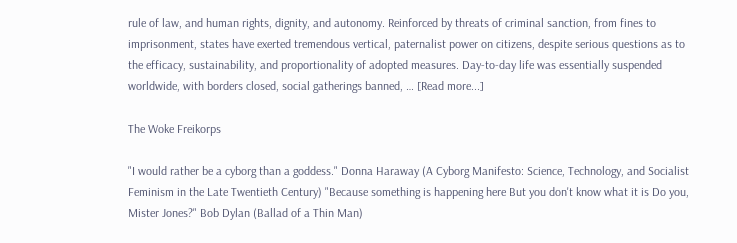rule of law, and human rights, dignity, and autonomy. Reinforced by threats of criminal sanction, from fines to imprisonment, states have exerted tremendous vertical, paternalist power on citizens, despite serious questions as to the efficacy, sustainability, and proportionality of adopted measures. Day-to-day life was essentially suspended worldwide, with borders closed, social gatherings banned, … [Read more...]

The Woke Freikorps

"I would rather be a cyborg than a goddess." Donna Haraway (A Cyborg Manifesto: Science, Technology, and Socialist Feminism in the Late Twentieth Century) "Because something is happening here But you don't know what it is Do you, Mister Jones?" Bob Dylan (Ballad of a Thin Man)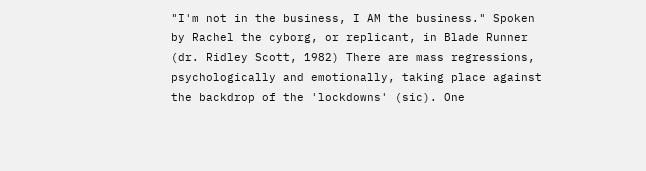"I'm not in the business, I AM the business." Spoken by Rachel the cyborg, or replicant, in Blade Runner (dr. Ridley Scott, 1982) There are mass regressions, psychologically and emotionally, taking place against the backdrop of the 'lockdowns' (sic). One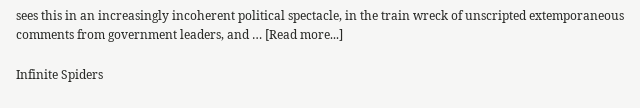sees this in an increasingly incoherent political spectacle, in the train wreck of unscripted extemporaneous comments from government leaders, and … [Read more...]

Infinite Spiders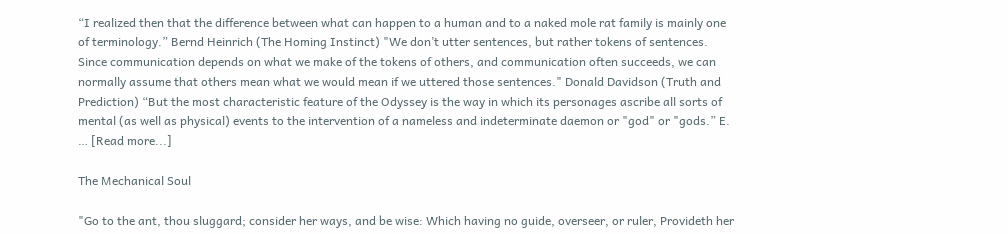“I realized then that the difference between what can happen to a human and to a naked mole rat family is mainly one of terminology.” Bernd Heinrich (The Homing Instinct) "We don’t utter sentences, but rather tokens of sentences. Since communication depends on what we make of the tokens of others, and communication often succeeds, we can normally assume that others mean what we would mean if we uttered those sentences." Donald Davidson (Truth and Prediction) “But the most characteristic feature of the Odyssey is the way in which its personages ascribe all sorts of mental (as well as physical) events to the intervention of a nameless and indeterminate daemon or "god" or "gods.” E. … [Read more...]

The Mechanical Soul

"Go to the ant, thou sluggard; consider her ways, and be wise: Which having no guide, overseer, or ruler, Provideth her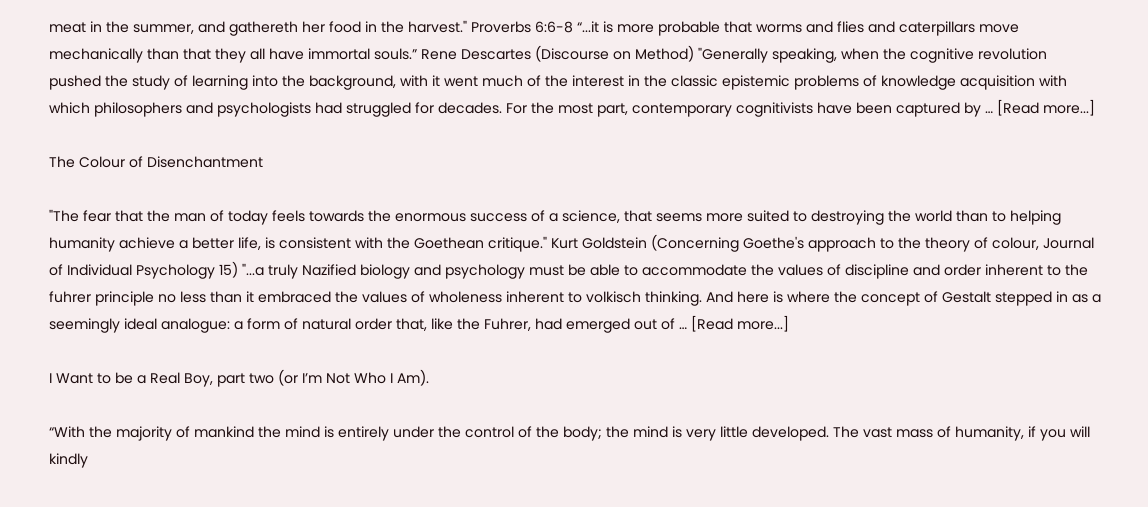meat in the summer, and gathereth her food in the harvest." Proverbs 6:6-8 “...it is more probable that worms and flies and caterpillars move mechanically than that they all have immortal souls.” Rene Descartes (Discourse on Method) "Generally speaking, when the cognitive revolution pushed the study of learning into the background, with it went much of the interest in the classic epistemic problems of knowledge acquisition with which philosophers and psychologists had struggled for decades. For the most part, contemporary cognitivists have been captured by … [Read more...]

The Colour of Disenchantment

"The fear that the man of today feels towards the enormous success of a science, that seems more suited to destroying the world than to helping humanity achieve a better life, is consistent with the Goethean critique." Kurt Goldstein (Concerning Goethe's approach to the theory of colour, Journal of Individual Psychology 15) "...a truly Nazified biology and psychology must be able to accommodate the values of discipline and order inherent to the fuhrer principle no less than it embraced the values of wholeness inherent to volkisch thinking. And here is where the concept of Gestalt stepped in as a seemingly ideal analogue: a form of natural order that, like the Fuhrer, had emerged out of … [Read more...]

I Want to be a Real Boy, part two (or I’m Not Who I Am).

“With the majority of mankind the mind is entirely under the control of the body; the mind is very little developed. The vast mass of humanity, if you will kindly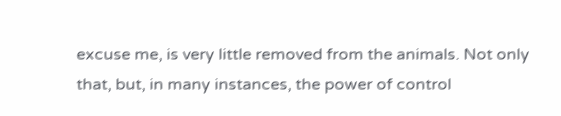excuse me, is very little removed from the animals. Not only that, but, in many instances, the power of control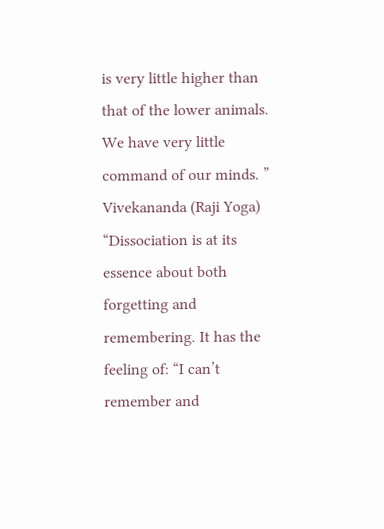is very little higher than that of the lower animals. We have very little command of our minds. ” Vivekananda (Raji Yoga) “Dissociation is at its essence about both forgetting and remembering. It has the feeling of: “I can’t remember and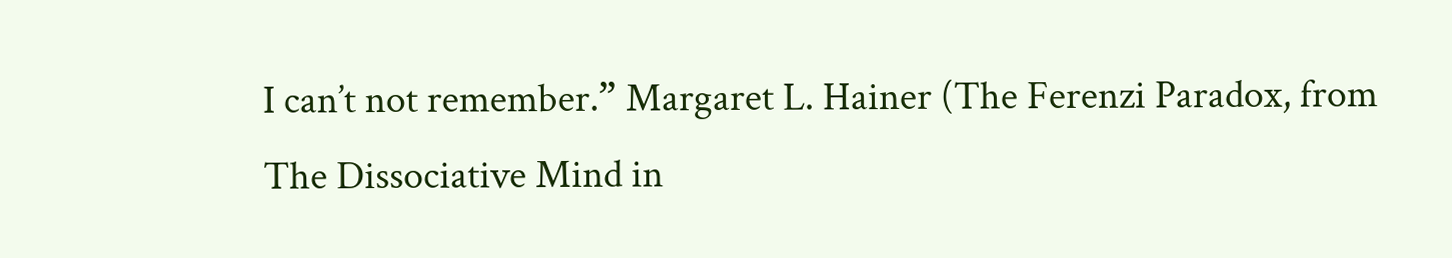I can’t not remember.” Margaret L. Hainer (The Ferenzi Paradox, from The Dissociative Mind in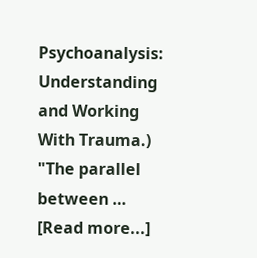Psychoanalysis: Understanding and Working With Trauma.) "The parallel between … [Read more...]